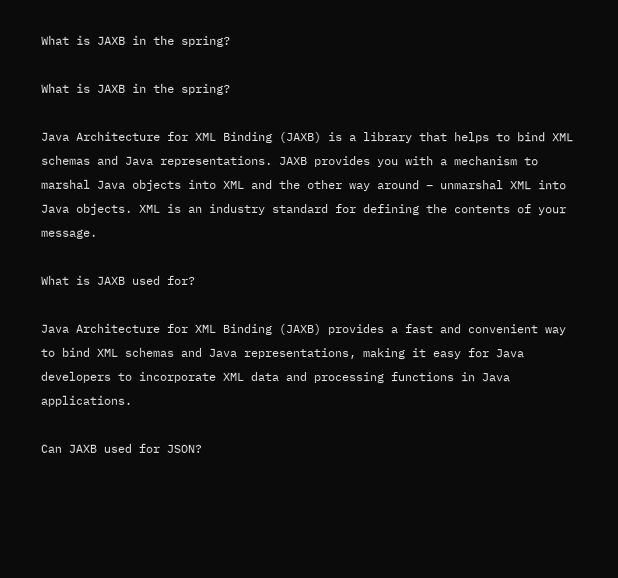What is JAXB in the spring?

What is JAXB in the spring?

Java Architecture for XML Binding (JAXB) is a library that helps to bind XML schemas and Java representations. JAXB provides you with a mechanism to marshal Java objects into XML and the other way around – unmarshal XML into Java objects. XML is an industry standard for defining the contents of your message.

What is JAXB used for?

Java Architecture for XML Binding (JAXB) provides a fast and convenient way to bind XML schemas and Java representations, making it easy for Java developers to incorporate XML data and processing functions in Java applications.

Can JAXB used for JSON?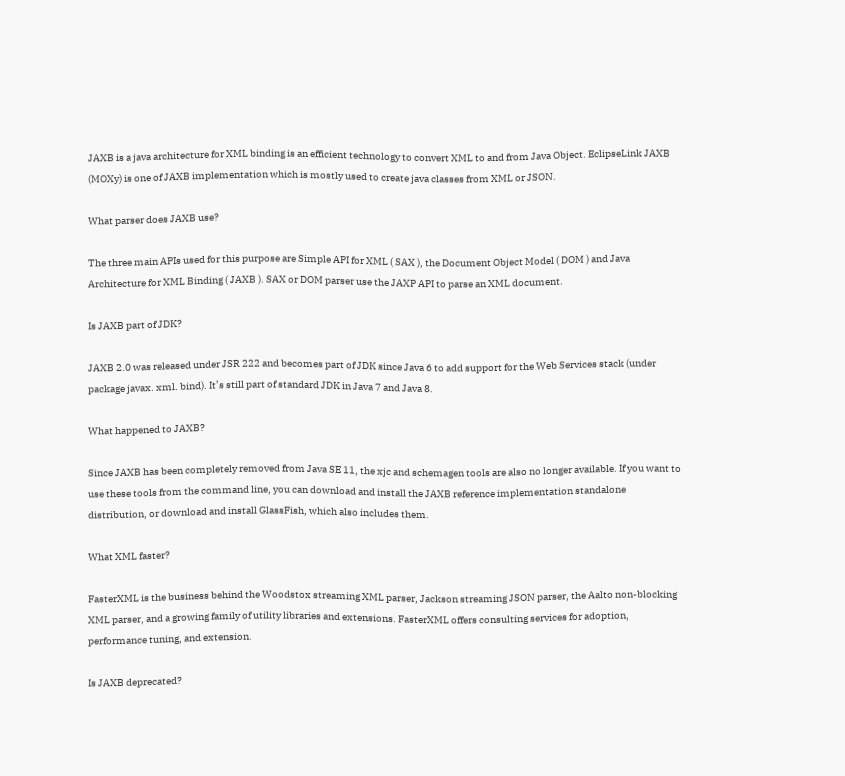JAXB is a java architecture for XML binding is an efficient technology to convert XML to and from Java Object. EclipseLink JAXB (MOXy) is one of JAXB implementation which is mostly used to create java classes from XML or JSON.

What parser does JAXB use?

The three main APIs used for this purpose are Simple API for XML ( SAX ), the Document Object Model ( DOM ) and Java Architecture for XML Binding ( JAXB ). SAX or DOM parser use the JAXP API to parse an XML document.

Is JAXB part of JDK?

JAXB 2.0 was released under JSR 222 and becomes part of JDK since Java 6 to add support for the Web Services stack (under package javax. xml. bind). It’s still part of standard JDK in Java 7 and Java 8.

What happened to JAXB?

Since JAXB has been completely removed from Java SE 11, the xjc and schemagen tools are also no longer available. If you want to use these tools from the command line, you can download and install the JAXB reference implementation standalone distribution, or download and install GlassFish, which also includes them.

What XML faster?

FasterXML is the business behind the Woodstox streaming XML parser, Jackson streaming JSON parser, the Aalto non-blocking XML parser, and a growing family of utility libraries and extensions. FasterXML offers consulting services for adoption, performance tuning, and extension.

Is JAXB deprecated?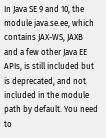In Java SE 9 and 10, the module java.se.ee, which contains JAX-WS, JAXB and a few other Java EE APIs, is still included but is deprecated, and not included in the module path by default. You need to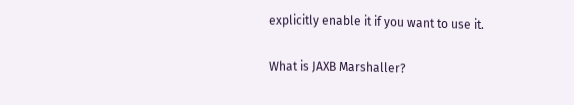explicitly enable it if you want to use it.

What is JAXB Marshaller?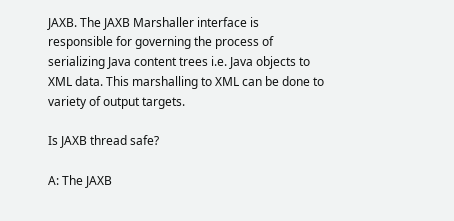JAXB. The JAXB Marshaller interface is responsible for governing the process of serializing Java content trees i.e. Java objects to XML data. This marshalling to XML can be done to variety of output targets.

Is JAXB thread safe?

A: The JAXB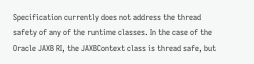Specification currently does not address the thread safety of any of the runtime classes. In the case of the Oracle JAXB RI, the JAXBContext class is thread safe, but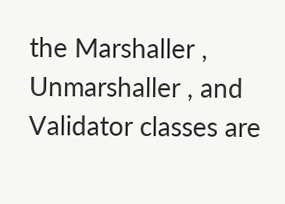the Marshaller , Unmarshaller , and Validator classes are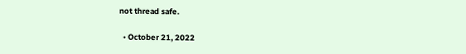not thread safe.

  • October 21, 2022